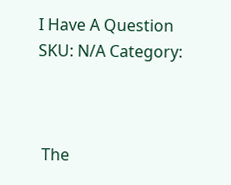I Have A Question
SKU: N/A Category:



 The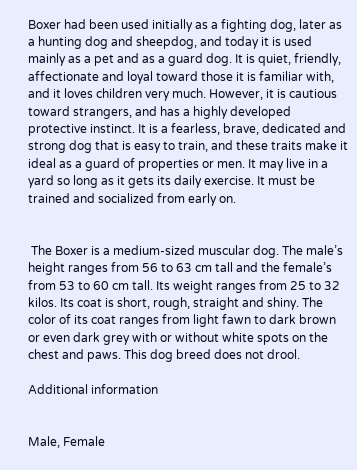Boxer had been used initially as a fighting dog, later as a hunting dog and sheepdog, and today it is used mainly as a pet and as a guard dog. It is quiet, friendly, affectionate and loyal toward those it is familiar with, and it loves children very much. However, it is cautious toward strangers, and has a highly developed protective instinct. It is a fearless, brave, dedicated and strong dog that is easy to train, and these traits make it ideal as a guard of properties or men. It may live in a yard so long as it gets its daily exercise. It must be trained and socialized from early on.


 The Boxer is a medium-sized muscular dog. The male’s height ranges from 56 to 63 cm tall and the female’s from 53 to 60 cm tall. Its weight ranges from 25 to 32 kilos. Its coat is short, rough, straight and shiny. The color of its coat ranges from light fawn to dark brown or even dark grey with or without white spots on the chest and paws. This dog breed does not drool.

Additional information


Male, Female